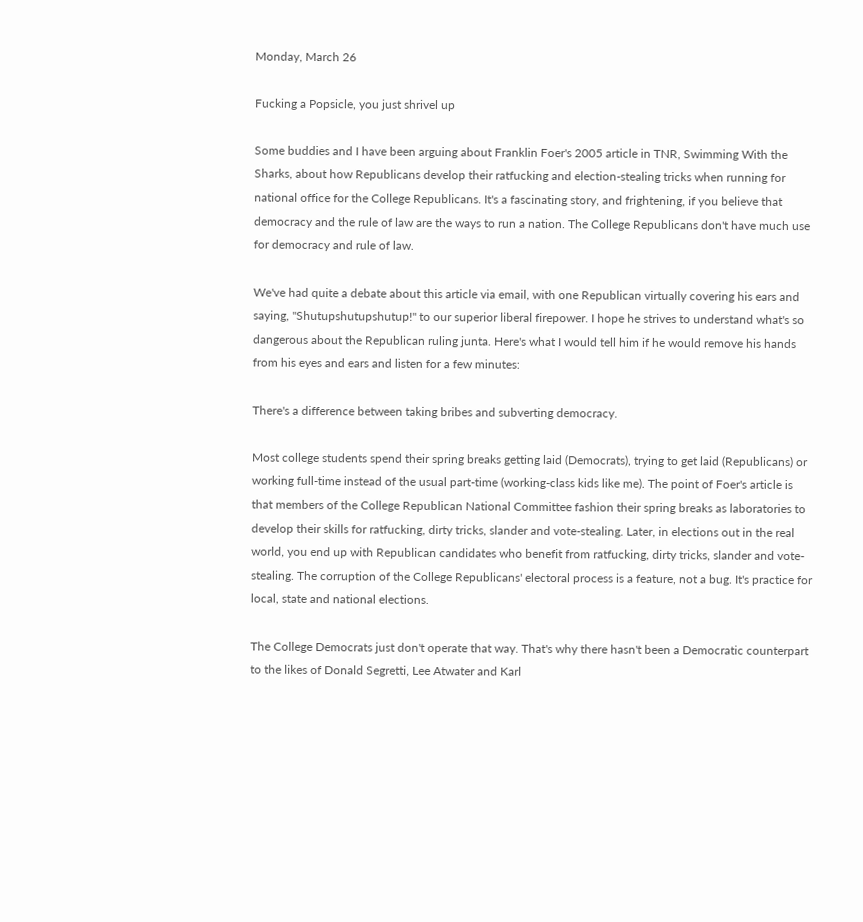Monday, March 26

Fucking a Popsicle, you just shrivel up

Some buddies and I have been arguing about Franklin Foer's 2005 article in TNR, Swimming With the Sharks, about how Republicans develop their ratfucking and election-stealing tricks when running for national office for the College Republicans. It's a fascinating story, and frightening, if you believe that democracy and the rule of law are the ways to run a nation. The College Republicans don't have much use for democracy and rule of law.

We've had quite a debate about this article via email, with one Republican virtually covering his ears and saying, "Shutupshutupshutup!" to our superior liberal firepower. I hope he strives to understand what's so dangerous about the Republican ruling junta. Here's what I would tell him if he would remove his hands from his eyes and ears and listen for a few minutes:

There's a difference between taking bribes and subverting democracy.

Most college students spend their spring breaks getting laid (Democrats), trying to get laid (Republicans) or working full-time instead of the usual part-time (working-class kids like me). The point of Foer's article is that members of the College Republican National Committee fashion their spring breaks as laboratories to develop their skills for ratfucking, dirty tricks, slander and vote-stealing. Later, in elections out in the real world, you end up with Republican candidates who benefit from ratfucking, dirty tricks, slander and vote-stealing. The corruption of the College Republicans' electoral process is a feature, not a bug. It's practice for local, state and national elections.

The College Democrats just don't operate that way. That's why there hasn't been a Democratic counterpart to the likes of Donald Segretti, Lee Atwater and Karl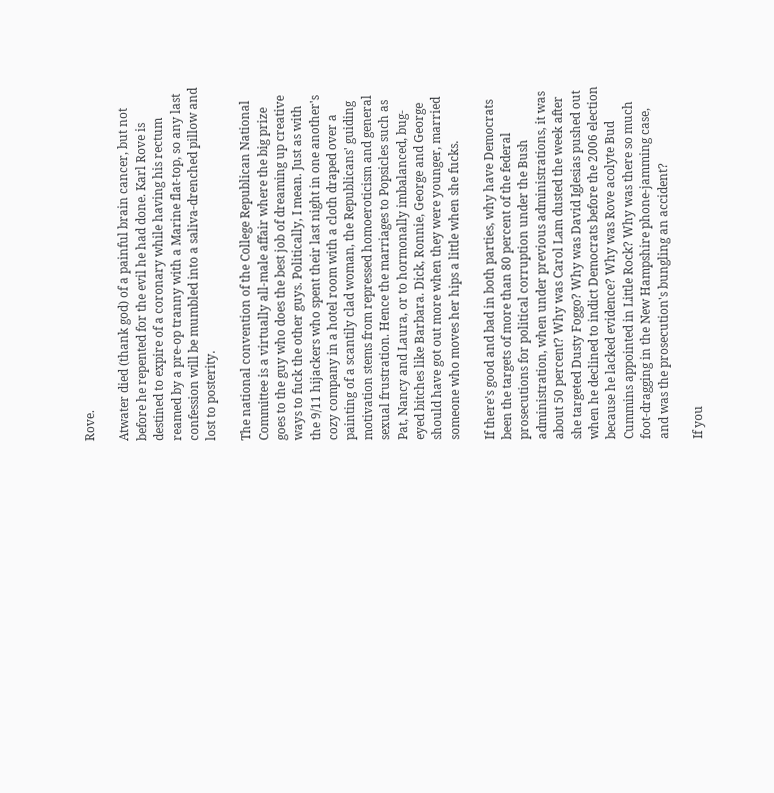Rove.

Atwater died (thank god) of a painful brain cancer, but not before he repented for the evil he had done. Karl Rove is destined to expire of a coronary while having his rectum reamed by a pre-op tranny with a Marine flat-top, so any last confession will be mumbled into a saliva-drenched pillow and lost to posterity.

The national convention of the College Republican National Committee is a virtually all-male affair where the big prize goes to the guy who does the best job of dreaming up creative ways to fuck the other guys. Politically, I mean. Just as with the 9/11 hijackers who spent their last night in one another's cozy company in a hotel room with a cloth draped over a painting of a scantily clad woman, the Republicans' guiding motivation stems from repressed homoeroticism and general sexual frustration. Hence the marriages to Popsicles such as Pat, Nancy and Laura, or to hormonally imbalanced, bug-eyed bitches like Barbara. Dick, Ronnie, George and George should have got out more when they were younger, married someone who moves her hips a little when she fucks.

If there's good and bad in both parties, why have Democrats been the targets of more than 80 percent of the federal prosecutions for political corruption under the Bush administration, when under previous administrations, it was about 50 percent? Why was Carol Lam dusted the week after she targeted Dusty Foggo? Why was David Iglesias pushed out when he declined to indict Democrats before the 2006 election because he lacked evidence? Why was Rove acolyte Bud Cummins appointed in Little Rock? Why was there so much foot-dragging in the New Hampshire phone-jamming case, and was the prosecution's bungling an accident?

If you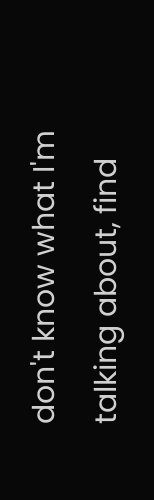don't know what I'm talking about, find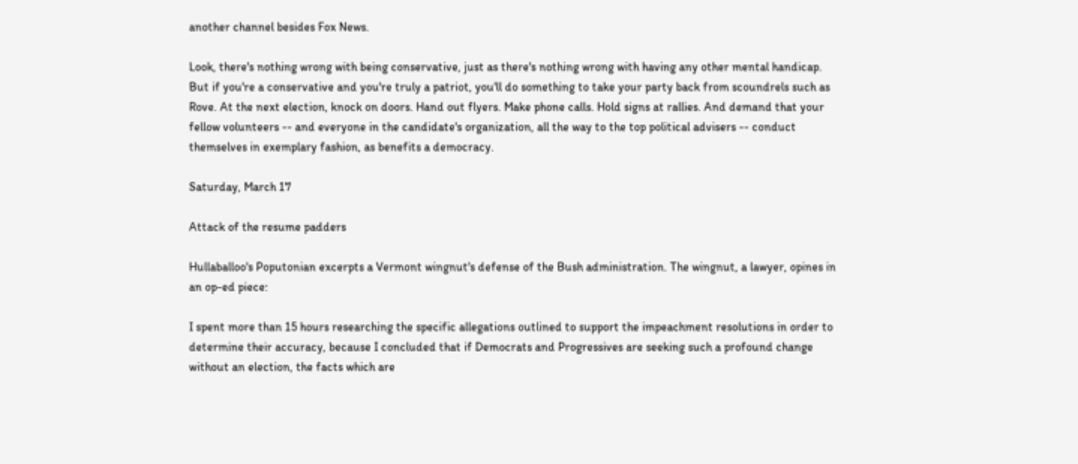another channel besides Fox News.

Look, there's nothing wrong with being conservative, just as there's nothing wrong with having any other mental handicap. But if you're a conservative and you're truly a patriot, you'll do something to take your party back from scoundrels such as Rove. At the next election, knock on doors. Hand out flyers. Make phone calls. Hold signs at rallies. And demand that your fellow volunteers -- and everyone in the candidate's organization, all the way to the top political advisers -- conduct themselves in exemplary fashion, as benefits a democracy.

Saturday, March 17

Attack of the resume padders

Hullaballoo's Poputonian excerpts a Vermont wingnut's defense of the Bush administration. The wingnut, a lawyer, opines in an op-ed piece:

I spent more than 15 hours researching the specific allegations outlined to support the impeachment resolutions in order to determine their accuracy, because I concluded that if Democrats and Progressives are seeking such a profound change without an election, the facts which are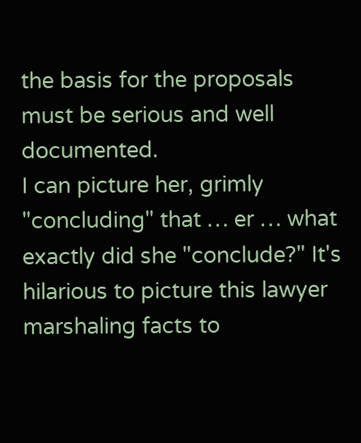the basis for the proposals must be serious and well documented.
I can picture her, grimly "concluding" that … er … what exactly did she "conclude?" It's hilarious to picture this lawyer marshaling facts to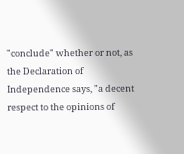"conclude" whether or not, as the Declaration of Independence says, "a decent respect to the opinions of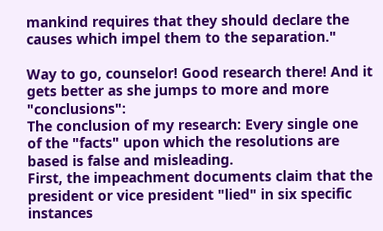mankind requires that they should declare the causes which impel them to the separation."

Way to go, counselor! Good research there! And it gets better as she jumps to more and more "conclusions":
The conclusion of my research: Every single one of the "facts" upon which the resolutions are based is false and misleading.
First, the impeachment documents claim that the president or vice president "lied" in six specific instances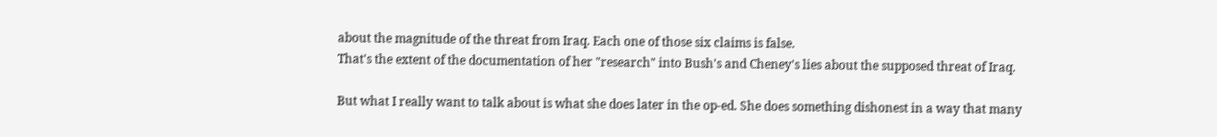about the magnitude of the threat from Iraq. Each one of those six claims is false.
That's the extent of the documentation of her "research" into Bush's and Cheney's lies about the supposed threat of Iraq.

But what I really want to talk about is what she does later in the op-ed. She does something dishonest in a way that many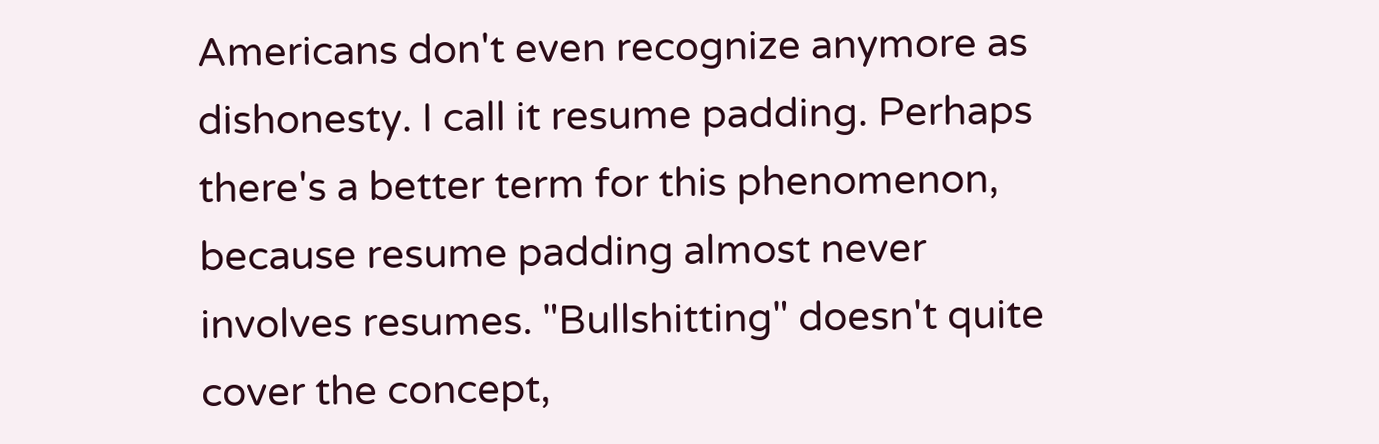Americans don't even recognize anymore as dishonesty. I call it resume padding. Perhaps there's a better term for this phenomenon, because resume padding almost never involves resumes. "Bullshitting" doesn't quite cover the concept,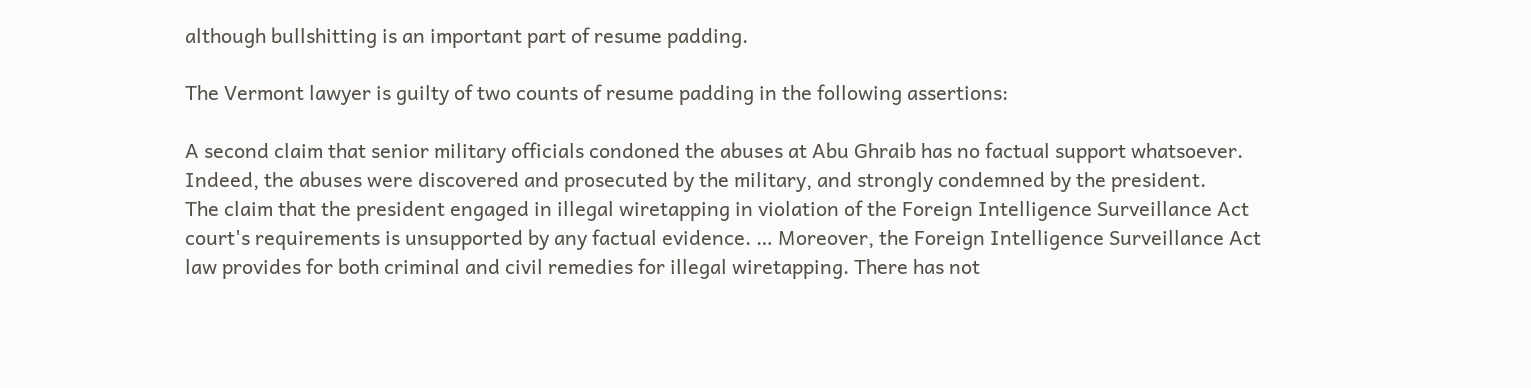although bullshitting is an important part of resume padding.

The Vermont lawyer is guilty of two counts of resume padding in the following assertions:

A second claim that senior military officials condoned the abuses at Abu Ghraib has no factual support whatsoever. Indeed, the abuses were discovered and prosecuted by the military, and strongly condemned by the president.
The claim that the president engaged in illegal wiretapping in violation of the Foreign Intelligence Surveillance Act court's requirements is unsupported by any factual evidence. … Moreover, the Foreign Intelligence Surveillance Act law provides for both criminal and civil remedies for illegal wiretapping. There has not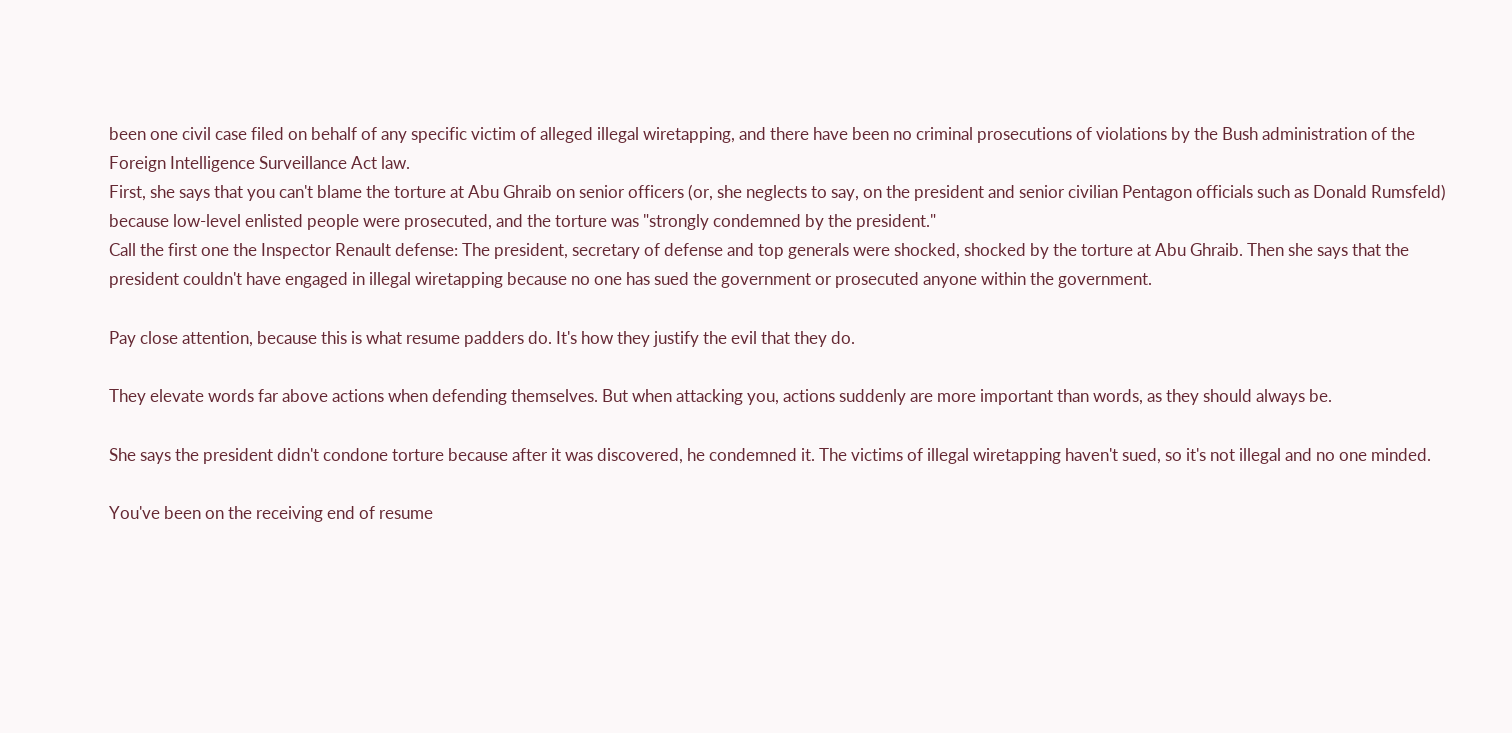been one civil case filed on behalf of any specific victim of alleged illegal wiretapping, and there have been no criminal prosecutions of violations by the Bush administration of the Foreign Intelligence Surveillance Act law.
First, she says that you can't blame the torture at Abu Ghraib on senior officers (or, she neglects to say, on the president and senior civilian Pentagon officials such as Donald Rumsfeld) because low-level enlisted people were prosecuted, and the torture was "strongly condemned by the president."
Call the first one the Inspector Renault defense: The president, secretary of defense and top generals were shocked, shocked by the torture at Abu Ghraib. Then she says that the president couldn't have engaged in illegal wiretapping because no one has sued the government or prosecuted anyone within the government.

Pay close attention, because this is what resume padders do. It's how they justify the evil that they do.

They elevate words far above actions when defending themselves. But when attacking you, actions suddenly are more important than words, as they should always be.

She says the president didn't condone torture because after it was discovered, he condemned it. The victims of illegal wiretapping haven't sued, so it's not illegal and no one minded.

You've been on the receiving end of resume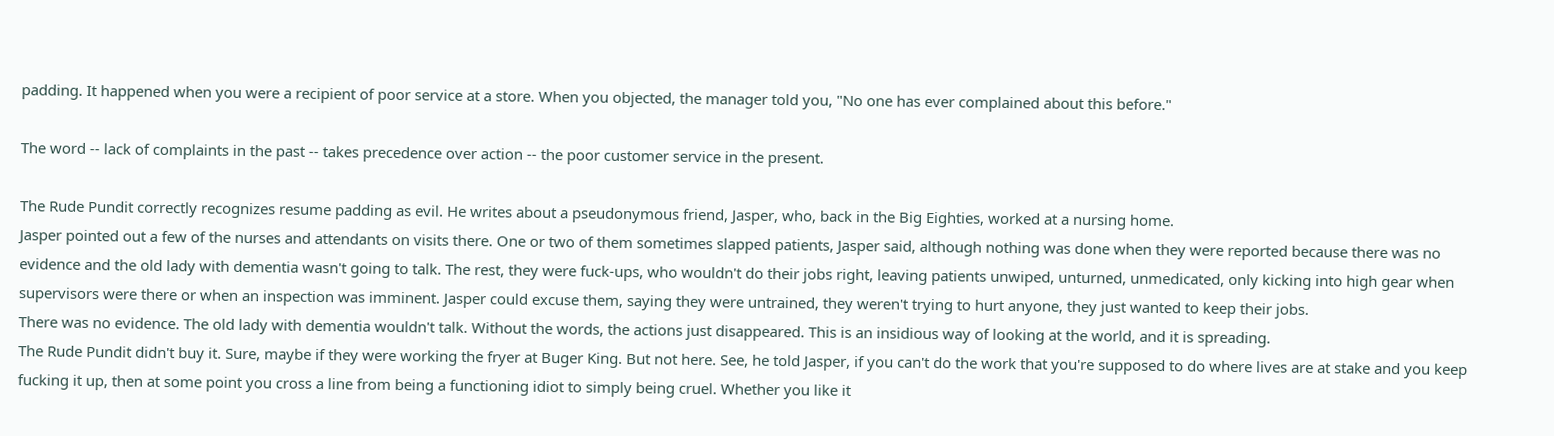padding. It happened when you were a recipient of poor service at a store. When you objected, the manager told you, "No one has ever complained about this before."

The word -- lack of complaints in the past -- takes precedence over action -- the poor customer service in the present.

The Rude Pundit correctly recognizes resume padding as evil. He writes about a pseudonymous friend, Jasper, who, back in the Big Eighties, worked at a nursing home.
Jasper pointed out a few of the nurses and attendants on visits there. One or two of them sometimes slapped patients, Jasper said, although nothing was done when they were reported because there was no evidence and the old lady with dementia wasn't going to talk. The rest, they were fuck-ups, who wouldn't do their jobs right, leaving patients unwiped, unturned, unmedicated, only kicking into high gear when supervisors were there or when an inspection was imminent. Jasper could excuse them, saying they were untrained, they weren't trying to hurt anyone, they just wanted to keep their jobs.
There was no evidence. The old lady with dementia wouldn't talk. Without the words, the actions just disappeared. This is an insidious way of looking at the world, and it is spreading.
The Rude Pundit didn't buy it. Sure, maybe if they were working the fryer at Buger King. But not here. See, he told Jasper, if you can't do the work that you're supposed to do where lives are at stake and you keep fucking it up, then at some point you cross a line from being a functioning idiot to simply being cruel. Whether you like it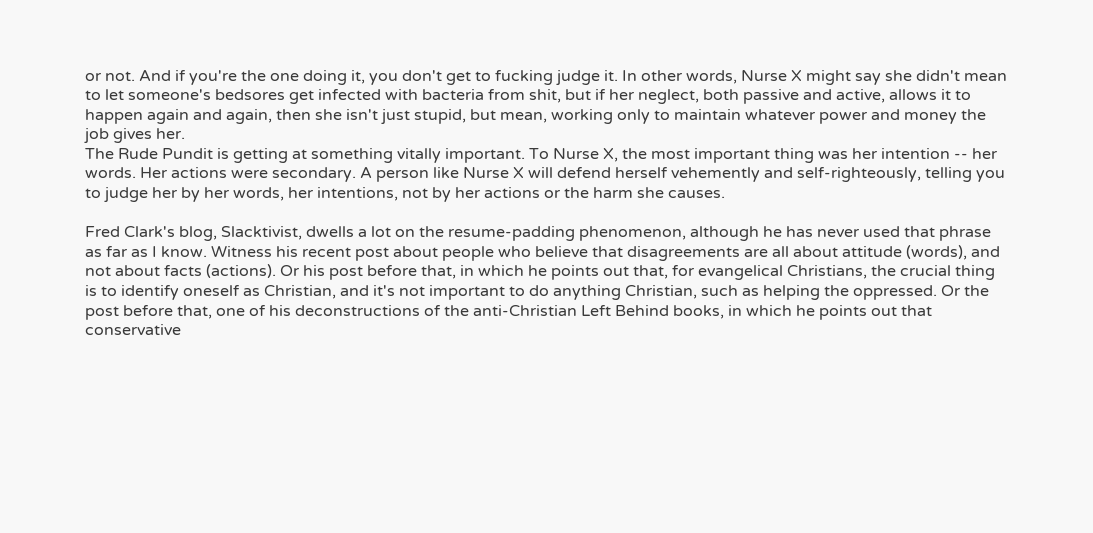or not. And if you're the one doing it, you don't get to fucking judge it. In other words, Nurse X might say she didn't mean to let someone's bedsores get infected with bacteria from shit, but if her neglect, both passive and active, allows it to happen again and again, then she isn't just stupid, but mean, working only to maintain whatever power and money the job gives her.
The Rude Pundit is getting at something vitally important. To Nurse X, the most important thing was her intention -- her words. Her actions were secondary. A person like Nurse X will defend herself vehemently and self-righteously, telling you to judge her by her words, her intentions, not by her actions or the harm she causes.

Fred Clark's blog, Slacktivist, dwells a lot on the resume-padding phenomenon, although he has never used that phrase as far as I know. Witness his recent post about people who believe that disagreements are all about attitude (words), and not about facts (actions). Or his post before that, in which he points out that, for evangelical Christians, the crucial thing is to identify oneself as Christian, and it's not important to do anything Christian, such as helping the oppressed. Or the post before that, one of his deconstructions of the anti-Christian Left Behind books, in which he points out that conservative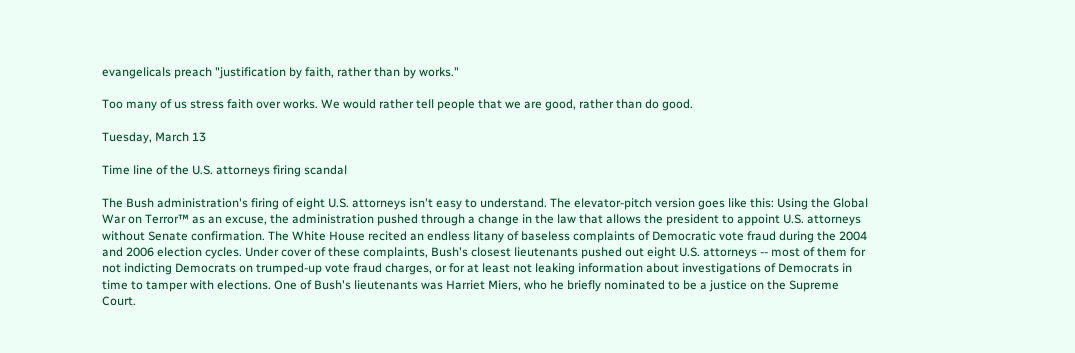evangelicals preach "justification by faith, rather than by works."

Too many of us stress faith over works. We would rather tell people that we are good, rather than do good.

Tuesday, March 13

Time line of the U.S. attorneys firing scandal

The Bush administration's firing of eight U.S. attorneys isn't easy to understand. The elevator-pitch version goes like this: Using the Global War on Terror™ as an excuse, the administration pushed through a change in the law that allows the president to appoint U.S. attorneys without Senate confirmation. The White House recited an endless litany of baseless complaints of Democratic vote fraud during the 2004 and 2006 election cycles. Under cover of these complaints, Bush's closest lieutenants pushed out eight U.S. attorneys -- most of them for not indicting Democrats on trumped-up vote fraud charges, or for at least not leaking information about investigations of Democrats in time to tamper with elections. One of Bush's lieutenants was Harriet Miers, who he briefly nominated to be a justice on the Supreme Court.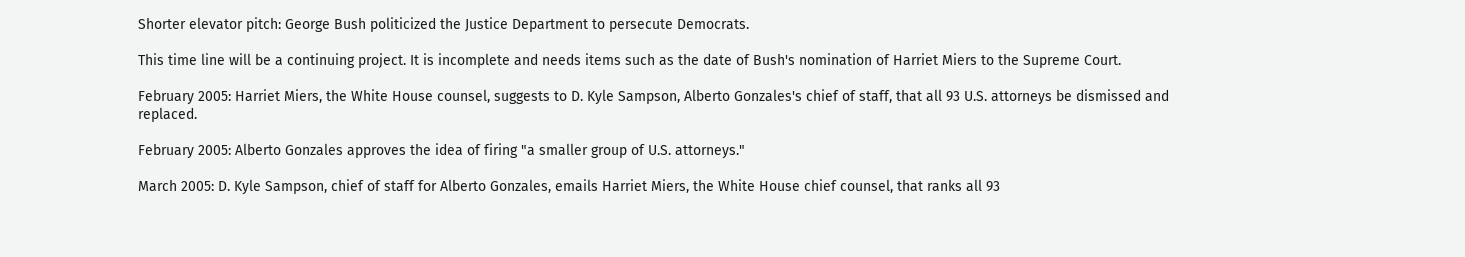Shorter elevator pitch: George Bush politicized the Justice Department to persecute Democrats.

This time line will be a continuing project. It is incomplete and needs items such as the date of Bush's nomination of Harriet Miers to the Supreme Court.

February 2005: Harriet Miers, the White House counsel, suggests to D. Kyle Sampson, Alberto Gonzales's chief of staff, that all 93 U.S. attorneys be dismissed and replaced.

February 2005: Alberto Gonzales approves the idea of firing "a smaller group of U.S. attorneys."

March 2005: D. Kyle Sampson, chief of staff for Alberto Gonzales, emails Harriet Miers, the White House chief counsel, that ranks all 93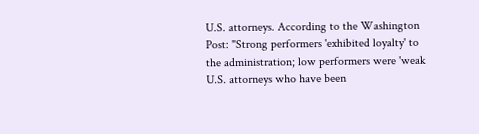U.S. attorneys. According to the Washington Post: "Strong performers 'exhibited loyalty' to the administration; low performers were 'weak U.S. attorneys who have been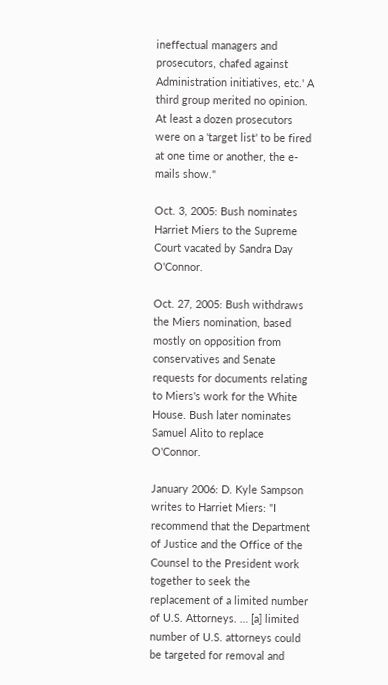ineffectual managers and prosecutors, chafed against Administration initiatives, etc.' A third group merited no opinion. At least a dozen prosecutors were on a 'target list' to be fired at one time or another, the e-mails show."

Oct. 3, 2005: Bush nominates Harriet Miers to the Supreme Court vacated by Sandra Day O'Connor.

Oct. 27, 2005: Bush withdraws the Miers nomination, based mostly on opposition from conservatives and Senate requests for documents relating to Miers's work for the White House. Bush later nominates Samuel Alito to replace O'Connor.

January 2006: D. Kyle Sampson writes to Harriet Miers: "I recommend that the Department of Justice and the Office of the Counsel to the President work together to seek the replacement of a limited number of U.S. Attorneys. … [a] limited number of U.S. attorneys could be targeted for removal and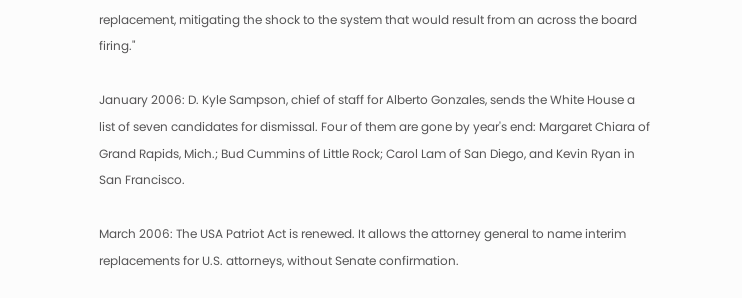replacement, mitigating the shock to the system that would result from an across the board firing."

January 2006: D. Kyle Sampson, chief of staff for Alberto Gonzales, sends the White House a list of seven candidates for dismissal. Four of them are gone by year's end: Margaret Chiara of Grand Rapids, Mich.; Bud Cummins of Little Rock; Carol Lam of San Diego, and Kevin Ryan in San Francisco.

March 2006: The USA Patriot Act is renewed. It allows the attorney general to name interim replacements for U.S. attorneys, without Senate confirmation.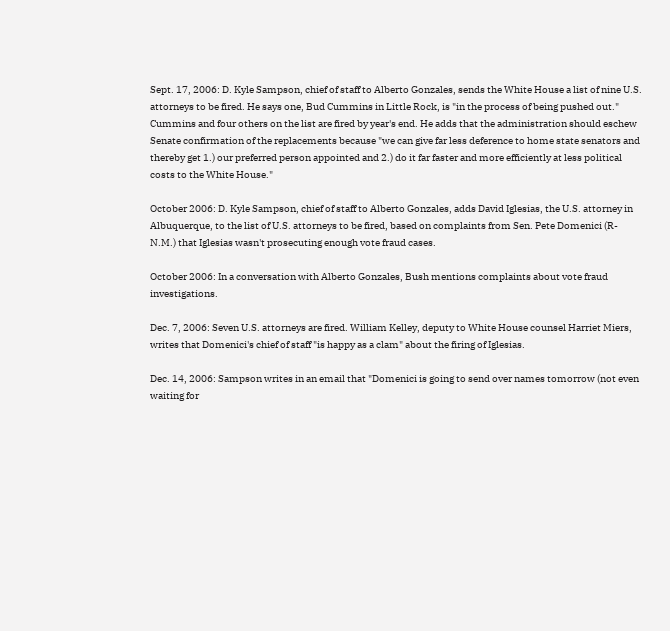Sept. 17, 2006: D. Kyle Sampson, chief of staff to Alberto Gonzales, sends the White House a list of nine U.S. attorneys to be fired. He says one, Bud Cummins in Little Rock, is "in the process of being pushed out." Cummins and four others on the list are fired by year's end. He adds that the administration should eschew Senate confirmation of the replacements because "we can give far less deference to home state senators and thereby get 1.) our preferred person appointed and 2.) do it far faster and more efficiently at less political costs to the White House."

October 2006: D. Kyle Sampson, chief of staff to Alberto Gonzales, adds David Iglesias, the U.S. attorney in Albuquerque, to the list of U.S. attorneys to be fired, based on complaints from Sen. Pete Domenici (R-N.M.) that Iglesias wasn't prosecuting enough vote fraud cases.

October 2006: In a conversation with Alberto Gonzales, Bush mentions complaints about vote fraud investigations.

Dec. 7, 2006: Seven U.S. attorneys are fired. William Kelley, deputy to White House counsel Harriet Miers, writes that Domenici's chief of staff "is happy as a clam" about the firing of Iglesias.

Dec. 14, 2006: Sampson writes in an email that "Domenici is going to send over names tomorrow (not even waiting for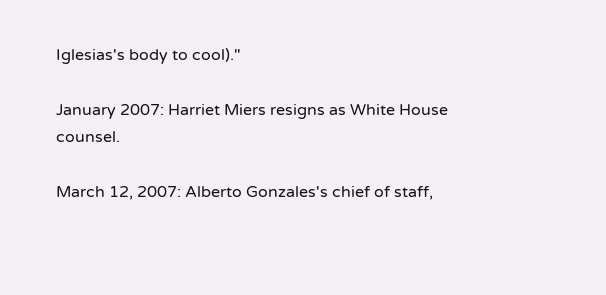Iglesias's body to cool)."

January 2007: Harriet Miers resigns as White House counsel.

March 12, 2007: Alberto Gonzales's chief of staff,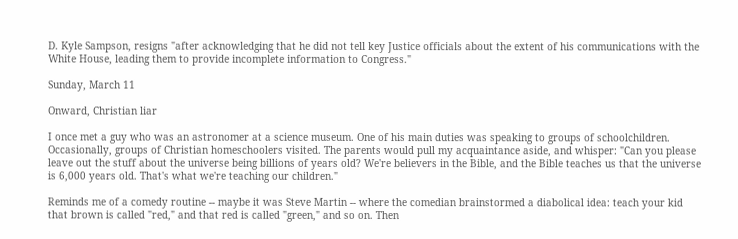D. Kyle Sampson, resigns "after acknowledging that he did not tell key Justice officials about the extent of his communications with the White House, leading them to provide incomplete information to Congress."

Sunday, March 11

Onward, Christian liar

I once met a guy who was an astronomer at a science museum. One of his main duties was speaking to groups of schoolchildren. Occasionally, groups of Christian homeschoolers visited. The parents would pull my acquaintance aside, and whisper: "Can you please leave out the stuff about the universe being billions of years old? We're believers in the Bible, and the Bible teaches us that the universe is 6,000 years old. That's what we're teaching our children."

Reminds me of a comedy routine -- maybe it was Steve Martin -- where the comedian brainstormed a diabolical idea: teach your kid that brown is called "red," and that red is called "green," and so on. Then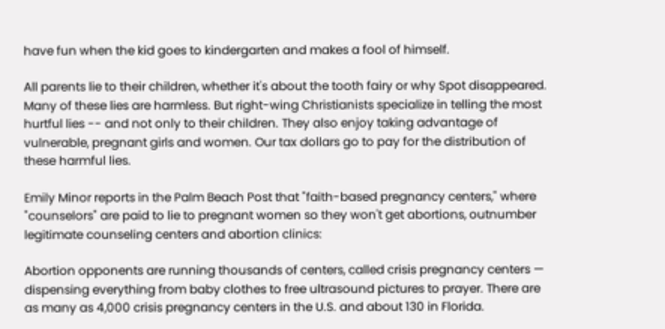have fun when the kid goes to kindergarten and makes a fool of himself.

All parents lie to their children, whether it's about the tooth fairy or why Spot disappeared. Many of these lies are harmless. But right-wing Christianists specialize in telling the most hurtful lies -- and not only to their children. They also enjoy taking advantage of vulnerable, pregnant girls and women. Our tax dollars go to pay for the distribution of these harmful lies.

Emily Minor reports in the Palm Beach Post that "faith-based pregnancy centers," where "counselors" are paid to lie to pregnant women so they won't get abortions, outnumber legitimate counseling centers and abortion clinics:

Abortion opponents are running thousands of centers, called crisis pregnancy centers — dispensing everything from baby clothes to free ultrasound pictures to prayer. There are as many as 4,000 crisis pregnancy centers in the U.S. and about 130 in Florida.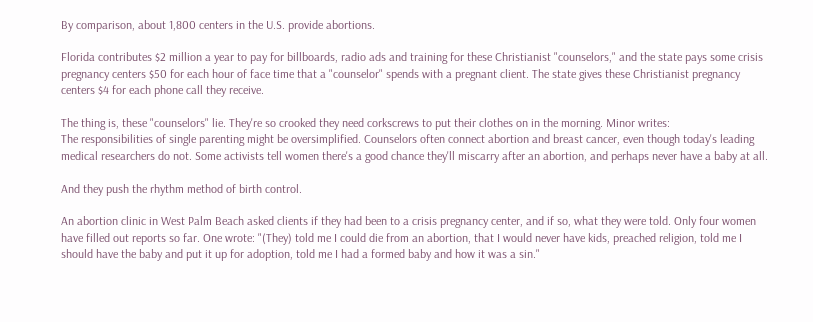By comparison, about 1,800 centers in the U.S. provide abortions.

Florida contributes $2 million a year to pay for billboards, radio ads and training for these Christianist "counselors," and the state pays some crisis pregnancy centers $50 for each hour of face time that a "counselor" spends with a pregnant client. The state gives these Christianist pregnancy centers $4 for each phone call they receive.

The thing is, these "counselors" lie. They're so crooked they need corkscrews to put their clothes on in the morning. Minor writes:
The responsibilities of single parenting might be oversimplified. Counselors often connect abortion and breast cancer, even though today's leading medical researchers do not. Some activists tell women there's a good chance they'll miscarry after an abortion, and perhaps never have a baby at all.

And they push the rhythm method of birth control.

An abortion clinic in West Palm Beach asked clients if they had been to a crisis pregnancy center, and if so, what they were told. Only four women have filled out reports so far. One wrote: "(They) told me I could die from an abortion, that I would never have kids, preached religion, told me I should have the baby and put it up for adoption, told me I had a formed baby and how it was a sin."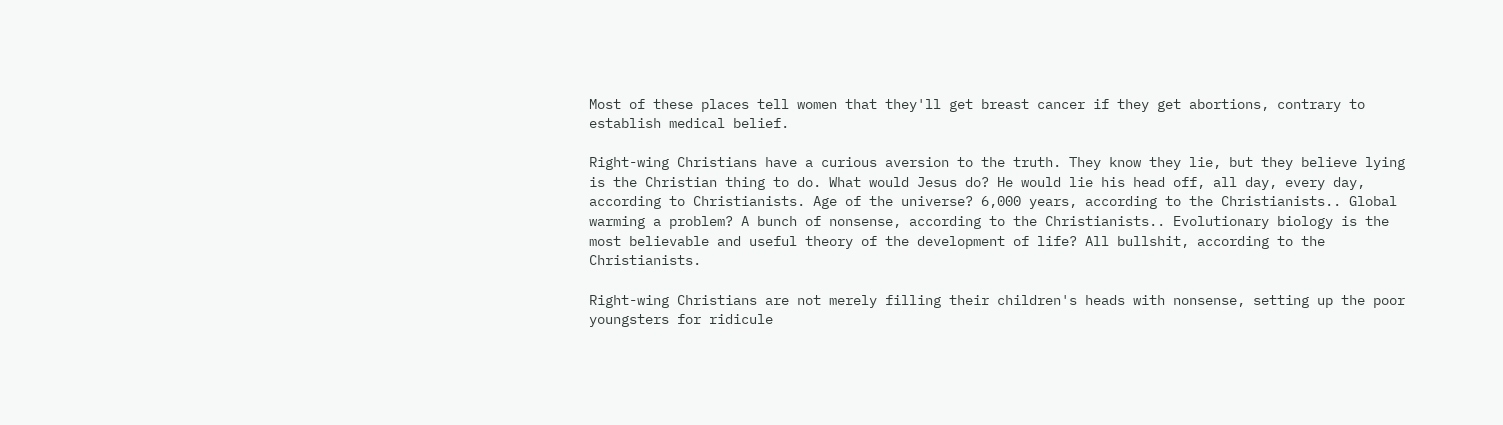Most of these places tell women that they'll get breast cancer if they get abortions, contrary to establish medical belief.

Right-wing Christians have a curious aversion to the truth. They know they lie, but they believe lying is the Christian thing to do. What would Jesus do? He would lie his head off, all day, every day, according to Christianists. Age of the universe? 6,000 years, according to the Christianists.. Global warming a problem? A bunch of nonsense, according to the Christianists.. Evolutionary biology is the most believable and useful theory of the development of life? All bullshit, according to the Christianists.

Right-wing Christians are not merely filling their children's heads with nonsense, setting up the poor youngsters for ridicule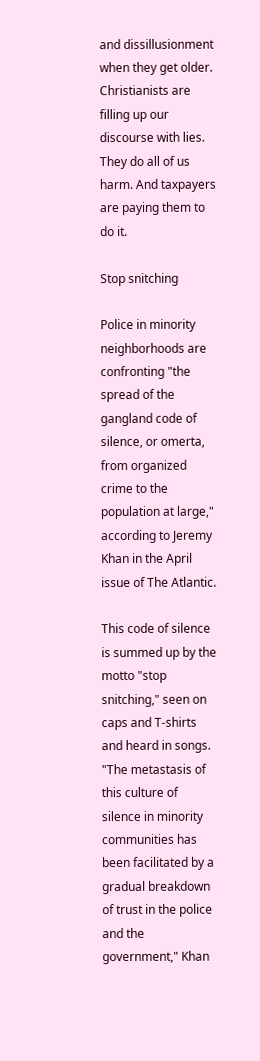and dissillusionment when they get older. Christianists are filling up our discourse with lies. They do all of us harm. And taxpayers are paying them to do it.

Stop snitching

Police in minority neighborhoods are confronting "the spread of the gangland code of silence, or omerta, from organized crime to the population at large," according to Jeremy Khan in the April issue of The Atlantic.

This code of silence is summed up by the motto "stop snitching," seen on caps and T-shirts and heard in songs. "The metastasis of this culture of silence in minority communities has been facilitated by a gradual breakdown of trust in the police and the government," Khan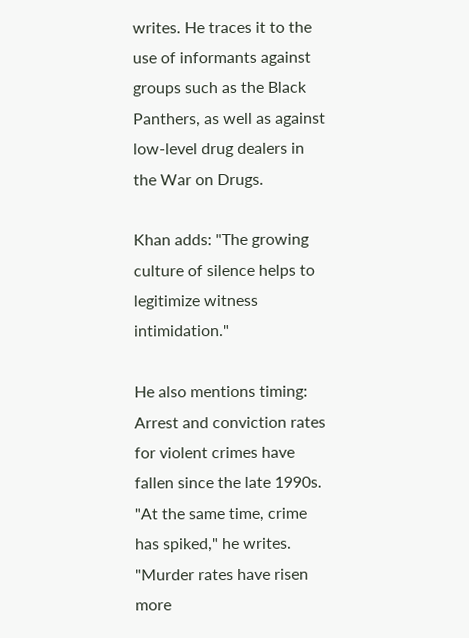writes. He traces it to the use of informants against groups such as the Black Panthers, as well as against low-level drug dealers in the War on Drugs.

Khan adds: "The growing culture of silence helps to legitimize witness intimidation."

He also mentions timing: Arrest and conviction rates for violent crimes have fallen since the late 1990s. "At the same time, crime has spiked," he writes. "Murder rates have risen more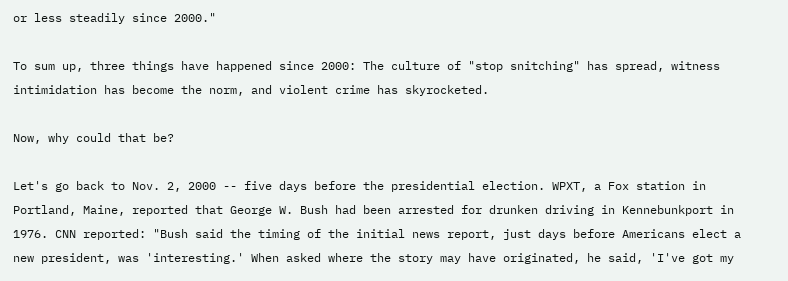or less steadily since 2000."

To sum up, three things have happened since 2000: The culture of "stop snitching" has spread, witness intimidation has become the norm, and violent crime has skyrocketed.

Now, why could that be?

Let's go back to Nov. 2, 2000 -- five days before the presidential election. WPXT, a Fox station in Portland, Maine, reported that George W. Bush had been arrested for drunken driving in Kennebunkport in 1976. CNN reported: "Bush said the timing of the initial news report, just days before Americans elect a new president, was 'interesting.' When asked where the story may have originated, he said, 'I've got my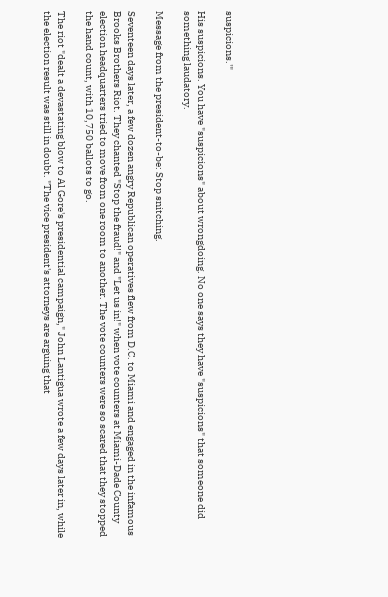suspicions.'"

His suspicions. You have "suspicions" about wrongdoing. No one says they have "suspicions" that someone did something laudatory.

Message from the president-to-be: Stop snitching.

Seventeen days later, a few dozen angry Republican operatives flew from D.C. to Miami and engaged in the infamous Brooks Brothers Riot. They chanted "Stop the fraud!" and "Let us in!" when vote counters at Miami-Dade County election headquarters tried to move from one room to another. The vote counters were so scared that they stopped the hand count, with 10,750 ballots to go.

The riot "dealt a devastating blow to Al Gore's presidential campaign," John Lantigua wrote a few days later in, while the election result was still in doubt. "The vice president's attorneys are arguing that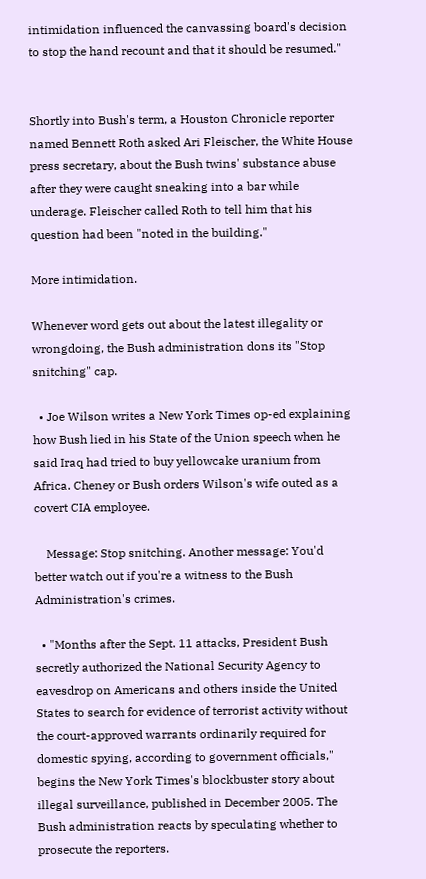intimidation influenced the canvassing board's decision to stop the hand recount and that it should be resumed."


Shortly into Bush's term, a Houston Chronicle reporter named Bennett Roth asked Ari Fleischer, the White House press secretary, about the Bush twins' substance abuse after they were caught sneaking into a bar while underage. Fleischer called Roth to tell him that his question had been "noted in the building."

More intimidation.

Whenever word gets out about the latest illegality or wrongdoing, the Bush administration dons its "Stop snitching" cap.

  • Joe Wilson writes a New York Times op-ed explaining how Bush lied in his State of the Union speech when he said Iraq had tried to buy yellowcake uranium from Africa. Cheney or Bush orders Wilson's wife outed as a covert CIA employee.

    Message: Stop snitching. Another message: You'd better watch out if you're a witness to the Bush Administration's crimes.

  • "Months after the Sept. 11 attacks, President Bush secretly authorized the National Security Agency to eavesdrop on Americans and others inside the United States to search for evidence of terrorist activity without the court-approved warrants ordinarily required for domestic spying, according to government officials," begins the New York Times's blockbuster story about illegal surveillance, published in December 2005. The Bush administration reacts by speculating whether to prosecute the reporters.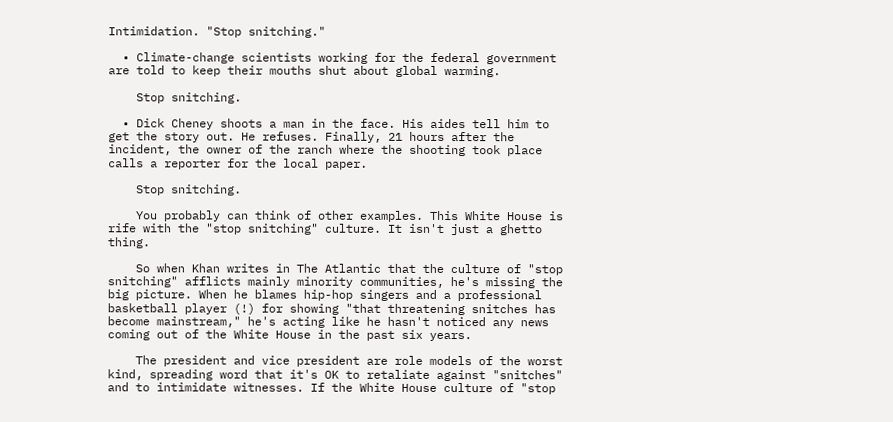Intimidation. "Stop snitching."

  • Climate-change scientists working for the federal government are told to keep their mouths shut about global warming.

    Stop snitching.

  • Dick Cheney shoots a man in the face. His aides tell him to get the story out. He refuses. Finally, 21 hours after the incident, the owner of the ranch where the shooting took place calls a reporter for the local paper.

    Stop snitching.

    You probably can think of other examples. This White House is rife with the "stop snitching" culture. It isn't just a ghetto thing.

    So when Khan writes in The Atlantic that the culture of "stop snitching" afflicts mainly minority communities, he's missing the big picture. When he blames hip-hop singers and a professional basketball player (!) for showing "that threatening snitches has become mainstream," he's acting like he hasn't noticed any news coming out of the White House in the past six years.

    The president and vice president are role models of the worst kind, spreading word that it's OK to retaliate against "snitches" and to intimidate witnesses. If the White House culture of "stop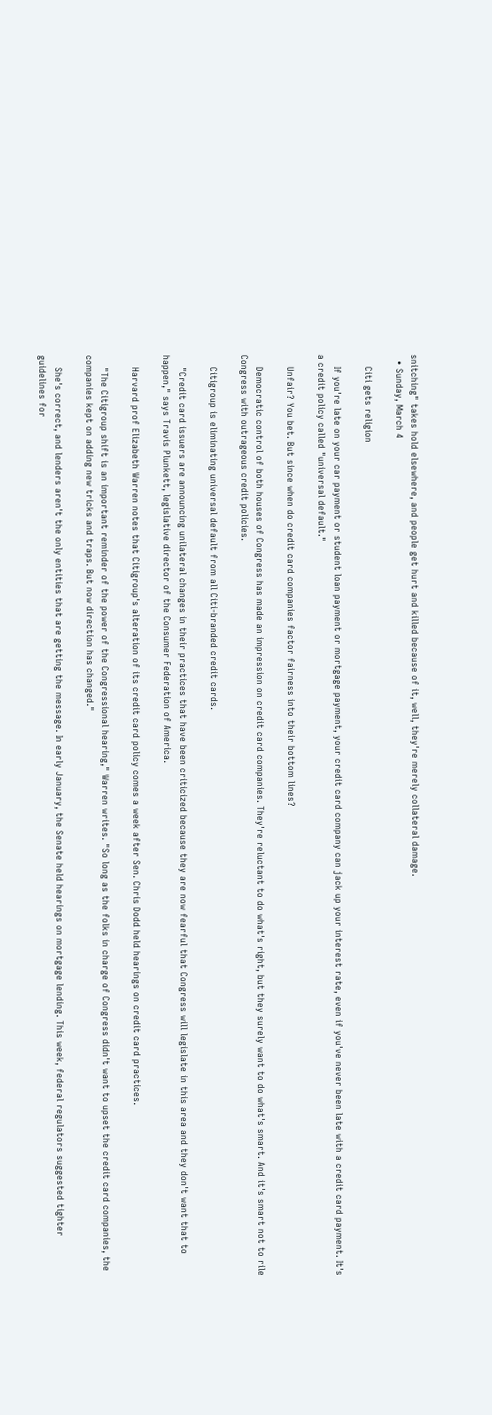snitching" takes hold elsewhere, and people get hurt and killed because of it, well, they're merely collateral damage.
  • Sunday, March 4

    Citi gets religion

    If you're late on your car payment or student loan payment or mortgage payment, your credit card company can jack up your interest rate, even if you've never been late with a credit card payment. It's a credit policy called "universal default."

    Unfair? You bet. But since when do credit card companies factor fairness into their bottom lines?

    Democratic control of both houses of Congress has made an impression on credit card companies. They're reluctant to do what's right, but they surely want to do what's smart. And it's smart not to rile Congress with outrageous credit policies.

    Citigroup is eliminating universal default from all Citi-branded credit cards.

    "Credit card issuers are announcing unilateral changes in their practices that have been criticized because they are now fearful that Congress will legislate in this area and they don't want that to happen," says Travis Plunkett, legislative director of the Consumer Federation of America.

    Harvard prof Elizabeth Warren notes that Citigroup's alteration of its credit card policy comes a week after Sen. Chris Dodd held hearings on credit card practices.

    "The Citigroup shift is an important reminder of the power of the Congressional hearing," Warren writes. "So long as the folks in charge of Congress didn't want to upset the credit card companies, the companies kept on adding new tricks and traps. But now direction has changed."

    She's correct, and lenders aren't the only entities that are getting the message. In early January, the Senate held hearings on mortgage lending. This week, federal regulators suggested tighter guidelines for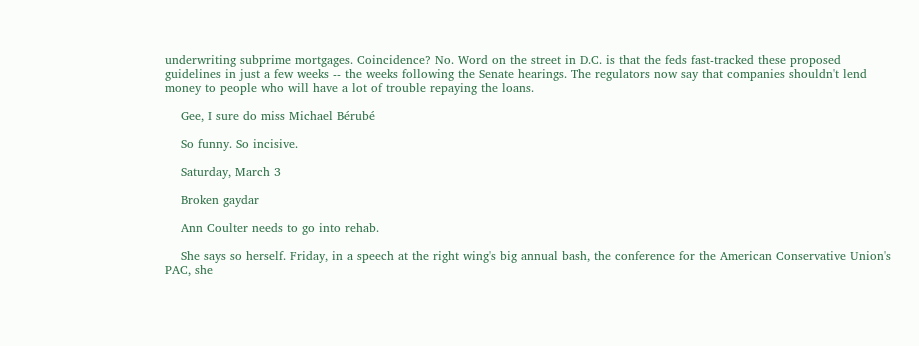underwriting subprime mortgages. Coincidence? No. Word on the street in D.C. is that the feds fast-tracked these proposed guidelines in just a few weeks -- the weeks following the Senate hearings. The regulators now say that companies shouldn't lend money to people who will have a lot of trouble repaying the loans.

    Gee, I sure do miss Michael Bérubé

    So funny. So incisive.

    Saturday, March 3

    Broken gaydar

    Ann Coulter needs to go into rehab.

    She says so herself. Friday, in a speech at the right wing's big annual bash, the conference for the American Conservative Union's PAC, she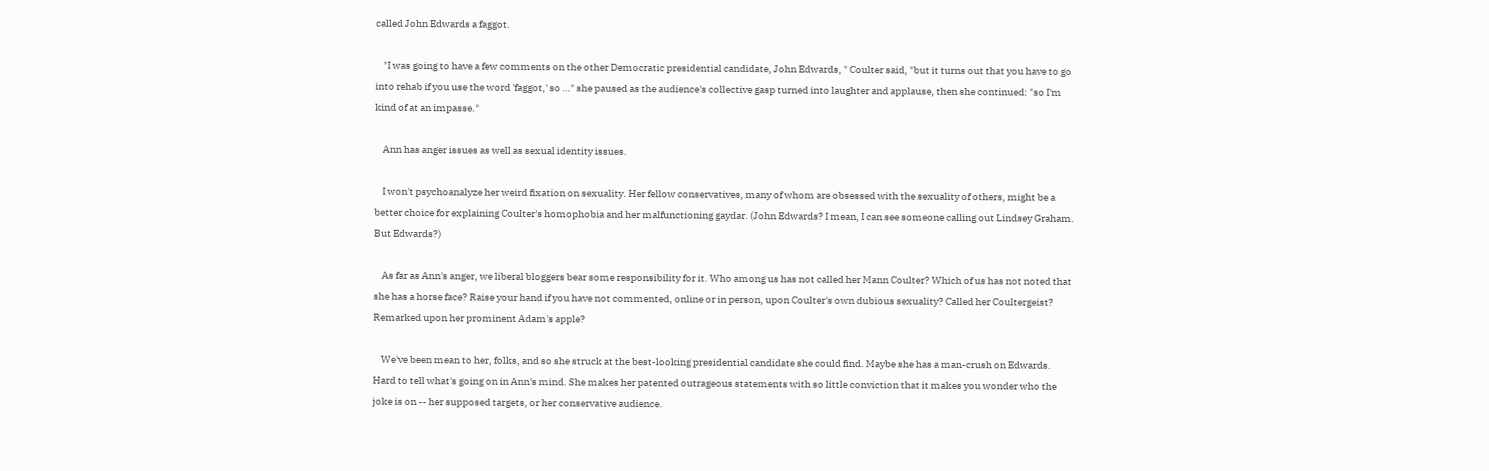called John Edwards a faggot.

    "I was going to have a few comments on the other Democratic presidential candidate, John Edwards, " Coulter said, "but it turns out that you have to go into rehab if you use the word 'faggot,' so …" she paused as the audience's collective gasp turned into laughter and applause, then she continued: "so I'm kind of at an impasse."

    Ann has anger issues as well as sexual identity issues.

    I won't psychoanalyze her weird fixation on sexuality. Her fellow conservatives, many of whom are obsessed with the sexuality of others, might be a better choice for explaining Coulter's homophobia and her malfunctioning gaydar. (John Edwards? I mean, I can see someone calling out Lindsey Graham. But Edwards?)

    As far as Ann's anger, we liberal bloggers bear some responsibility for it. Who among us has not called her Mann Coulter? Which of us has not noted that she has a horse face? Raise your hand if you have not commented, online or in person, upon Coulter's own dubious sexuality? Called her Coultergeist? Remarked upon her prominent Adam's apple?

    We've been mean to her, folks, and so she struck at the best-looking presidential candidate she could find. Maybe she has a man-crush on Edwards. Hard to tell what's going on in Ann's mind. She makes her patented outrageous statements with so little conviction that it makes you wonder who the joke is on -- her supposed targets, or her conservative audience.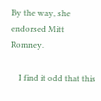By the way, she endorsed Mitt Romney.

    I find it odd that this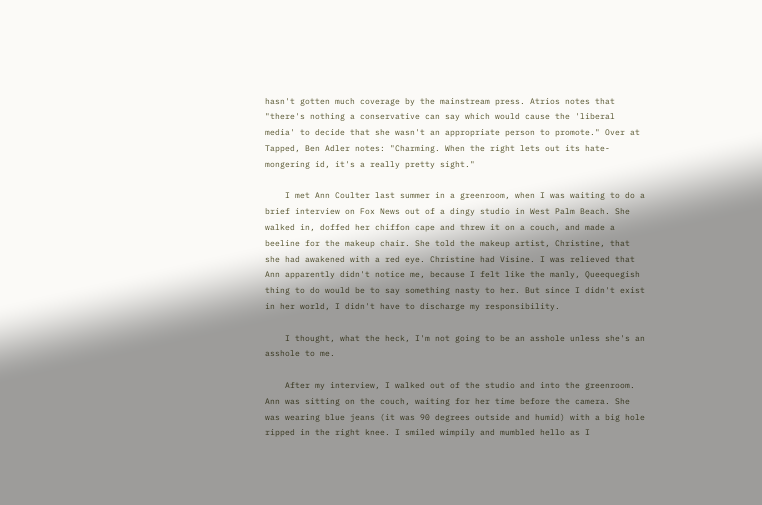hasn't gotten much coverage by the mainstream press. Atrios notes that "there's nothing a conservative can say which would cause the 'liberal media' to decide that she wasn't an appropriate person to promote." Over at Tapped, Ben Adler notes: "Charming. When the right lets out its hate-mongering id, it's a really pretty sight."

    I met Ann Coulter last summer in a greenroom, when I was waiting to do a brief interview on Fox News out of a dingy studio in West Palm Beach. She walked in, doffed her chiffon cape and threw it on a couch, and made a beeline for the makeup chair. She told the makeup artist, Christine, that she had awakened with a red eye. Christine had Visine. I was relieved that Ann apparently didn't notice me, because I felt like the manly, Queequegish thing to do would be to say something nasty to her. But since I didn't exist in her world, I didn't have to discharge my responsibility.

    I thought, what the heck, I'm not going to be an asshole unless she's an asshole to me.

    After my interview, I walked out of the studio and into the greenroom. Ann was sitting on the couch, waiting for her time before the camera. She was wearing blue jeans (it was 90 degrees outside and humid) with a big hole ripped in the right knee. I smiled wimpily and mumbled hello as I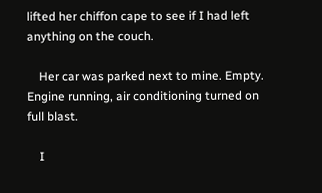lifted her chiffon cape to see if I had left anything on the couch.

    Her car was parked next to mine. Empty. Engine running, air conditioning turned on full blast.

    I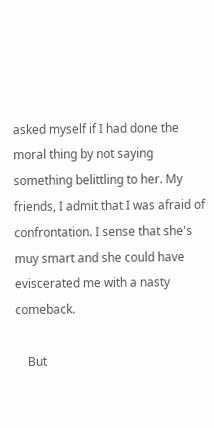asked myself if I had done the moral thing by not saying something belittling to her. My friends, I admit that I was afraid of confrontation. I sense that she's muy smart and she could have eviscerated me with a nasty comeback.

    But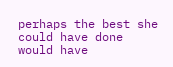perhaps the best she could have done would have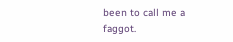been to call me a faggot.